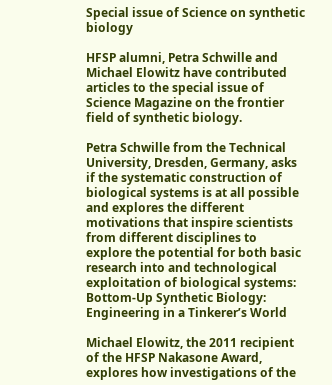Special issue of Science on synthetic biology

HFSP alumni, Petra Schwille and Michael Elowitz have contributed articles to the special issue of Science Magazine on the frontier field of synthetic biology.

Petra Schwille from the Technical University, Dresden, Germany, asks if the systematic construction of biological systems is at all possible and explores the different motivations that inspire scientists from different disciplines to explore the potential for both basic research into and technological exploitation of biological systems: Bottom-Up Synthetic Biology: Engineering in a Tinkerer’s World

Michael Elowitz, the 2011 recipient of the HFSP Nakasone Award, explores how investigations of the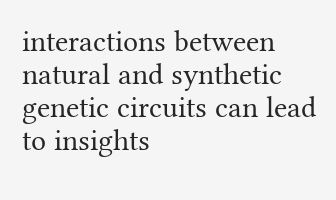interactions between natural and synthetic genetic circuits can lead to insights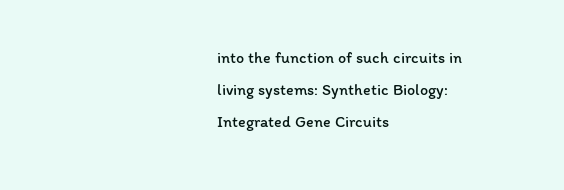into the function of such circuits in living systems: Synthetic Biology: Integrated Gene Circuits